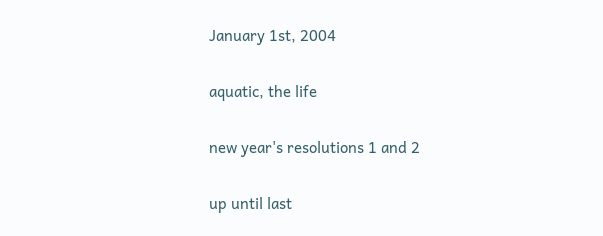January 1st, 2004

aquatic, the life

new year's resolutions 1 and 2

up until last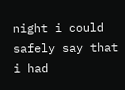night i could safely say that i had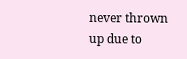never thrown up due to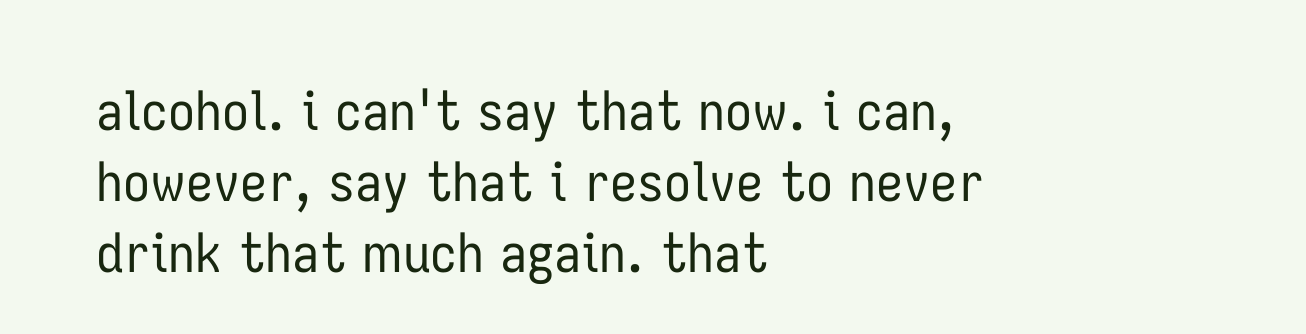alcohol. i can't say that now. i can, however, say that i resolve to never drink that much again. that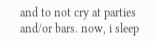and to not cry at parties and/or bars. now, i sleep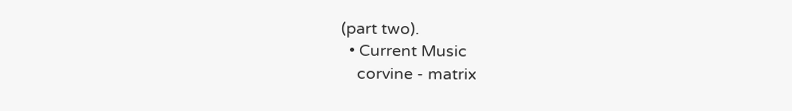(part two).
  • Current Music
    corvine - matrix